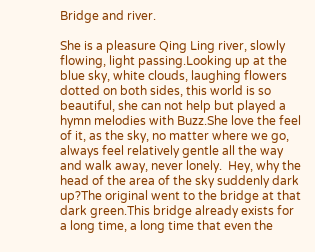Bridge and river.

She is a pleasure Qing Ling river, slowly flowing, light passing.Looking up at the blue sky, white clouds, laughing flowers dotted on both sides, this world is so beautiful, she can not help but played a hymn melodies with Buzz.She love the feel of it, as the sky, no matter where we go, always feel relatively gentle all the way and walk away, never lonely.  Hey, why the head of the area of the sky suddenly dark up?The original went to the bridge at that dark green.This bridge already exists for a long time, a long time that even the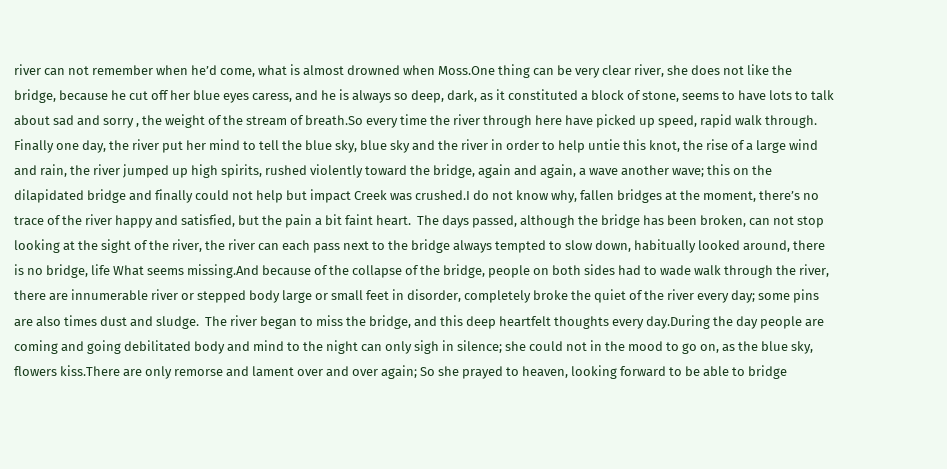river can not remember when he’d come, what is almost drowned when Moss.One thing can be very clear river, she does not like the bridge, because he cut off her blue eyes caress, and he is always so deep, dark, as it constituted a block of stone, seems to have lots to talk about sad and sorry , the weight of the stream of breath.So every time the river through here have picked up speed, rapid walk through.  Finally one day, the river put her mind to tell the blue sky, blue sky and the river in order to help untie this knot, the rise of a large wind and rain, the river jumped up high spirits, rushed violently toward the bridge, again and again, a wave another wave; this on the dilapidated bridge and finally could not help but impact Creek was crushed.I do not know why, fallen bridges at the moment, there’s no trace of the river happy and satisfied, but the pain a bit faint heart.  The days passed, although the bridge has been broken, can not stop looking at the sight of the river, the river can each pass next to the bridge always tempted to slow down, habitually looked around, there is no bridge, life What seems missing.And because of the collapse of the bridge, people on both sides had to wade walk through the river, there are innumerable river or stepped body large or small feet in disorder, completely broke the quiet of the river every day; some pins are also times dust and sludge.  The river began to miss the bridge, and this deep heartfelt thoughts every day.During the day people are coming and going debilitated body and mind to the night can only sigh in silence; she could not in the mood to go on, as the blue sky, flowers kiss.There are only remorse and lament over and over again; So she prayed to heaven, looking forward to be able to bridge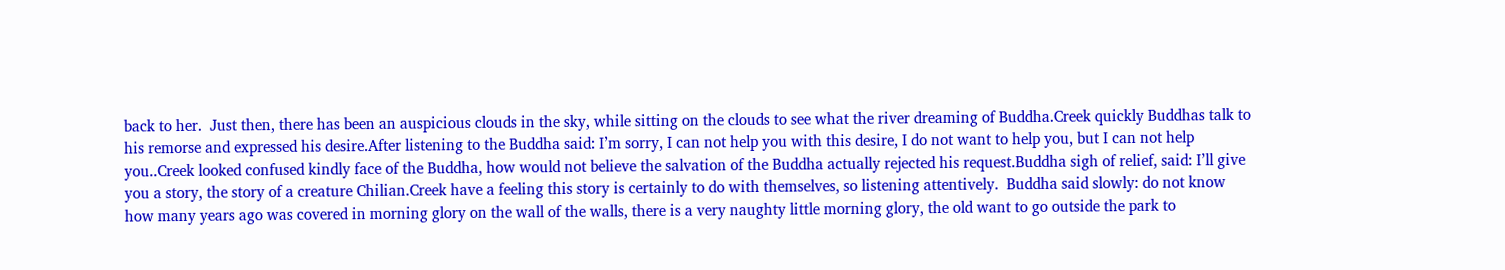back to her.  Just then, there has been an auspicious clouds in the sky, while sitting on the clouds to see what the river dreaming of Buddha.Creek quickly Buddhas talk to his remorse and expressed his desire.After listening to the Buddha said: I’m sorry, I can not help you with this desire, I do not want to help you, but I can not help you..Creek looked confused kindly face of the Buddha, how would not believe the salvation of the Buddha actually rejected his request.Buddha sigh of relief, said: I’ll give you a story, the story of a creature Chilian.Creek have a feeling this story is certainly to do with themselves, so listening attentively.  Buddha said slowly: do not know how many years ago was covered in morning glory on the wall of the walls, there is a very naughty little morning glory, the old want to go outside the park to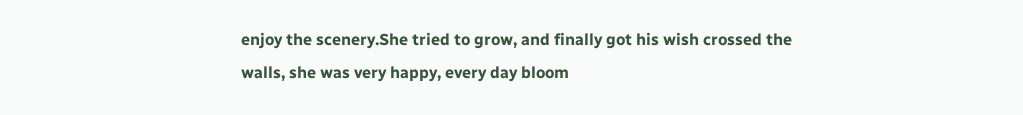enjoy the scenery.She tried to grow, and finally got his wish crossed the walls, she was very happy, every day bloom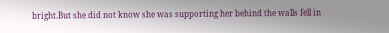bright.But she did not know she was supporting her behind the walls fell in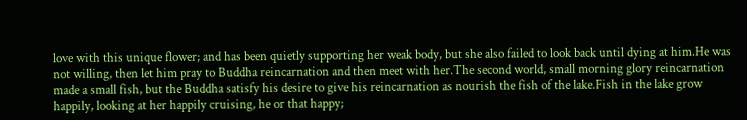love with this unique flower; and has been quietly supporting her weak body, but she also failed to look back until dying at him.He was not willing, then let him pray to Buddha reincarnation and then meet with her.The second world, small morning glory reincarnation made a small fish, but the Buddha satisfy his desire to give his reincarnation as nourish the fish of the lake.Fish in the lake grow happily, looking at her happily cruising, he or that happy;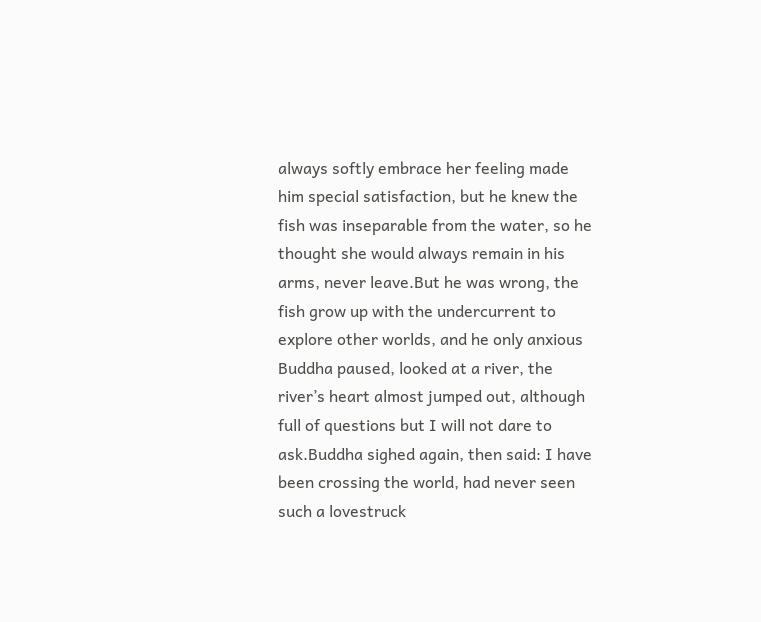always softly embrace her feeling made him special satisfaction, but he knew the fish was inseparable from the water, so he thought she would always remain in his arms, never leave.But he was wrong, the fish grow up with the undercurrent to explore other worlds, and he only anxious Buddha paused, looked at a river, the river’s heart almost jumped out, although full of questions but I will not dare to ask.Buddha sighed again, then said: I have been crossing the world, had never seen such a lovestruck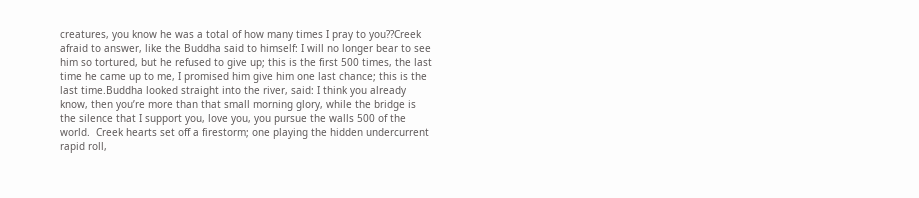creatures, you know he was a total of how many times I pray to you??Creek afraid to answer, like the Buddha said to himself: I will no longer bear to see him so tortured, but he refused to give up; this is the first 500 times, the last time he came up to me, I promised him give him one last chance; this is the last time.Buddha looked straight into the river, said: I think you already know, then you’re more than that small morning glory, while the bridge is the silence that I support you, love you, you pursue the walls 500 of the world.  Creek hearts set off a firestorm; one playing the hidden undercurrent rapid roll,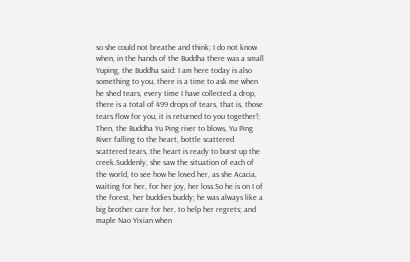so she could not breathe and think; I do not know when, in the hands of the Buddha there was a small Yuping, the Buddha said: I am here today is also something to you, there is a time to ask me when he shed tears, every time I have collected a drop, there is a total of 499 drops of tears, that is, those tears flow for you, it is returned to you together!; Then, the Buddha Yu Ping river to blows, Yu Ping River falling to the heart, bottle scattered scattered tears, the heart is ready to burst up the creek.Suddenly, she saw the situation of each of the world, to see how he loved her, as she Acacia, waiting for her, for her joy, her loss.So he is on I of the forest, her buddies buddy; he was always like a big brother care for her, to help her regrets; and maple Nao Yixian when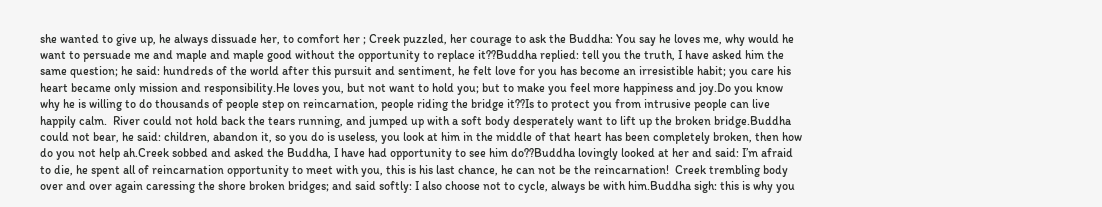she wanted to give up, he always dissuade her, to comfort her ; Creek puzzled, her courage to ask the Buddha: You say he loves me, why would he want to persuade me and maple and maple good without the opportunity to replace it??Buddha replied: tell you the truth, I have asked him the same question; he said: hundreds of the world after this pursuit and sentiment, he felt love for you has become an irresistible habit; you care his heart became only mission and responsibility.He loves you, but not want to hold you; but to make you feel more happiness and joy.Do you know why he is willing to do thousands of people step on reincarnation, people riding the bridge it??Is to protect you from intrusive people can live happily calm.  River could not hold back the tears running, and jumped up with a soft body desperately want to lift up the broken bridge.Buddha could not bear, he said: children, abandon it, so you do is useless, you look at him in the middle of that heart has been completely broken, then how do you not help ah.Creek sobbed and asked the Buddha, I have had opportunity to see him do??Buddha lovingly looked at her and said: I’m afraid to die, he spent all of reincarnation opportunity to meet with you, this is his last chance, he can not be the reincarnation!  Creek trembling body over and over again caressing the shore broken bridges; and said softly: I also choose not to cycle, always be with him.Buddha sigh: this is why you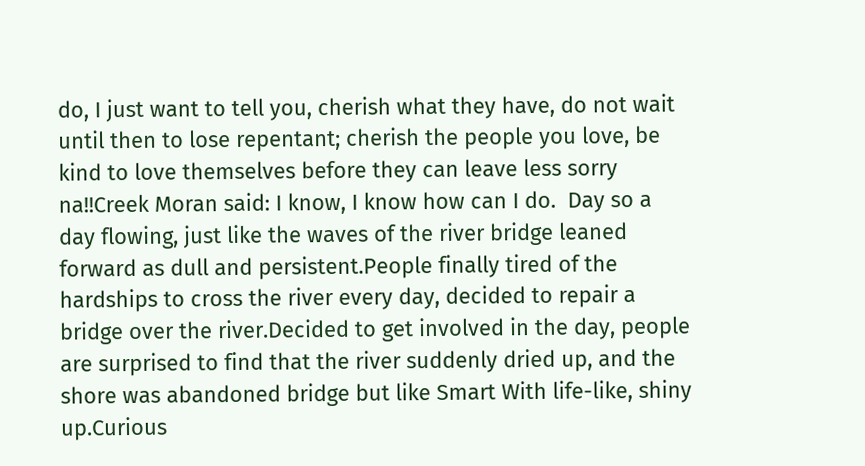do, I just want to tell you, cherish what they have, do not wait until then to lose repentant; cherish the people you love, be kind to love themselves before they can leave less sorry na!!Creek Moran said: I know, I know how can I do.  Day so a day flowing, just like the waves of the river bridge leaned forward as dull and persistent.People finally tired of the hardships to cross the river every day, decided to repair a bridge over the river.Decided to get involved in the day, people are surprised to find that the river suddenly dried up, and the shore was abandoned bridge but like Smart With life-like, shiny up.Curious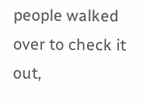people walked over to check it out,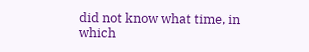did not know what time, in which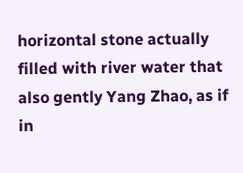horizontal stone actually filled with river water that also gently Yang Zhao, as if in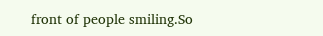front of people smiling.So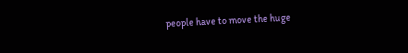people have to move the huge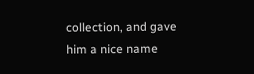collection, and gave him a nice name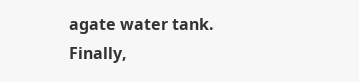agate water tank.  Finally,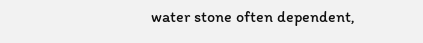water stone often dependent,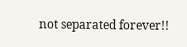not separated forever!!